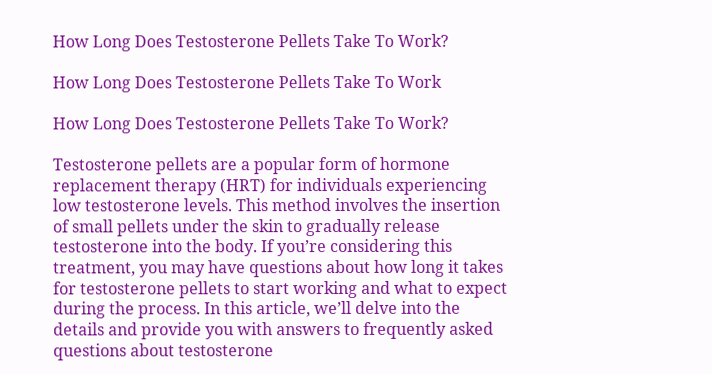How Long Does Testosterone Pellets Take To Work?

How Long Does Testosterone Pellets Take To Work

How Long Does Testosterone Pellets Take To Work?

Testosterone pellets are a popular form of hormone replacement therapy (HRT) for individuals experiencing low testosterone levels. This method involves the insertion of small pellets under the skin to gradually release testosterone into the body. If you’re considering this treatment, you may have questions about how long it takes for testosterone pellets to start working and what to expect during the process. In this article, we’ll delve into the details and provide you with answers to frequently asked questions about testosterone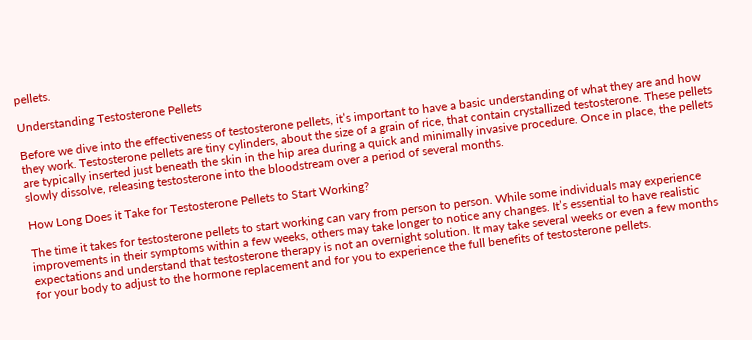pellets.

Understanding Testosterone Pellets

Before we dive into the effectiveness of testosterone pellets, it’s important to have a basic understanding of what they are and how they work. Testosterone pellets are tiny cylinders, about the size of a grain of rice, that contain crystallized testosterone. These pellets are typically inserted just beneath the skin in the hip area during a quick and minimally invasive procedure. Once in place, the pellets slowly dissolve, releasing testosterone into the bloodstream over a period of several months.

How Long Does it Take for Testosterone Pellets to Start Working?

The time it takes for testosterone pellets to start working can vary from person to person. While some individuals may experience improvements in their symptoms within a few weeks, others may take longer to notice any changes. It’s essential to have realistic expectations and understand that testosterone therapy is not an overnight solution. It may take several weeks or even a few months for your body to adjust to the hormone replacement and for you to experience the full benefits of testosterone pellets.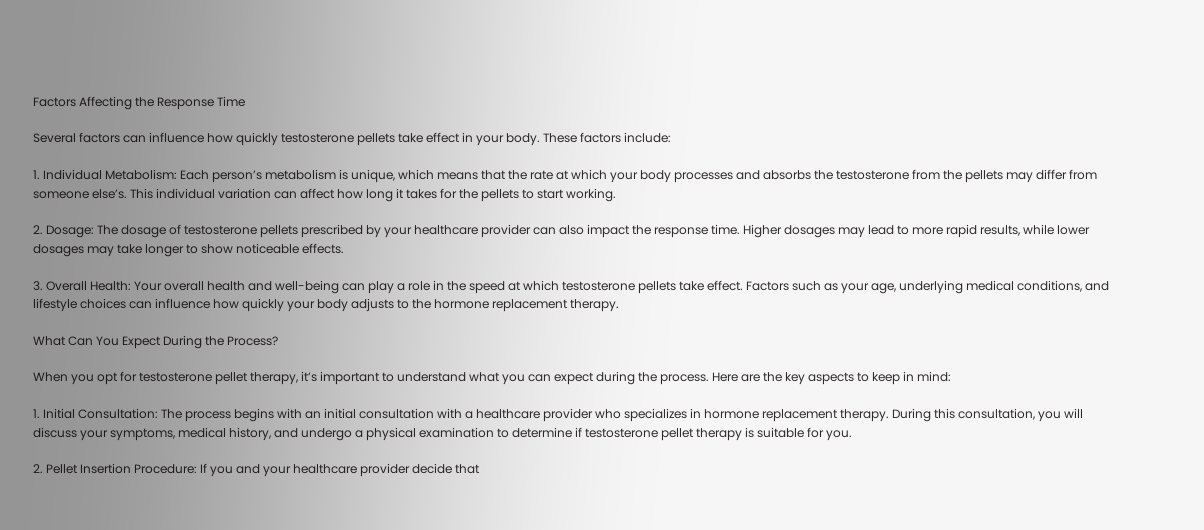Factors Affecting the Response Time

Several factors can influence how quickly testosterone pellets take effect in your body. These factors include:

1. Individual Metabolism: Each person’s metabolism is unique, which means that the rate at which your body processes and absorbs the testosterone from the pellets may differ from someone else’s. This individual variation can affect how long it takes for the pellets to start working.

2. Dosage: The dosage of testosterone pellets prescribed by your healthcare provider can also impact the response time. Higher dosages may lead to more rapid results, while lower dosages may take longer to show noticeable effects.

3. Overall Health: Your overall health and well-being can play a role in the speed at which testosterone pellets take effect. Factors such as your age, underlying medical conditions, and lifestyle choices can influence how quickly your body adjusts to the hormone replacement therapy.

What Can You Expect During the Process?

When you opt for testosterone pellet therapy, it’s important to understand what you can expect during the process. Here are the key aspects to keep in mind:

1. Initial Consultation: The process begins with an initial consultation with a healthcare provider who specializes in hormone replacement therapy. During this consultation, you will discuss your symptoms, medical history, and undergo a physical examination to determine if testosterone pellet therapy is suitable for you.

2. Pellet Insertion Procedure: If you and your healthcare provider decide that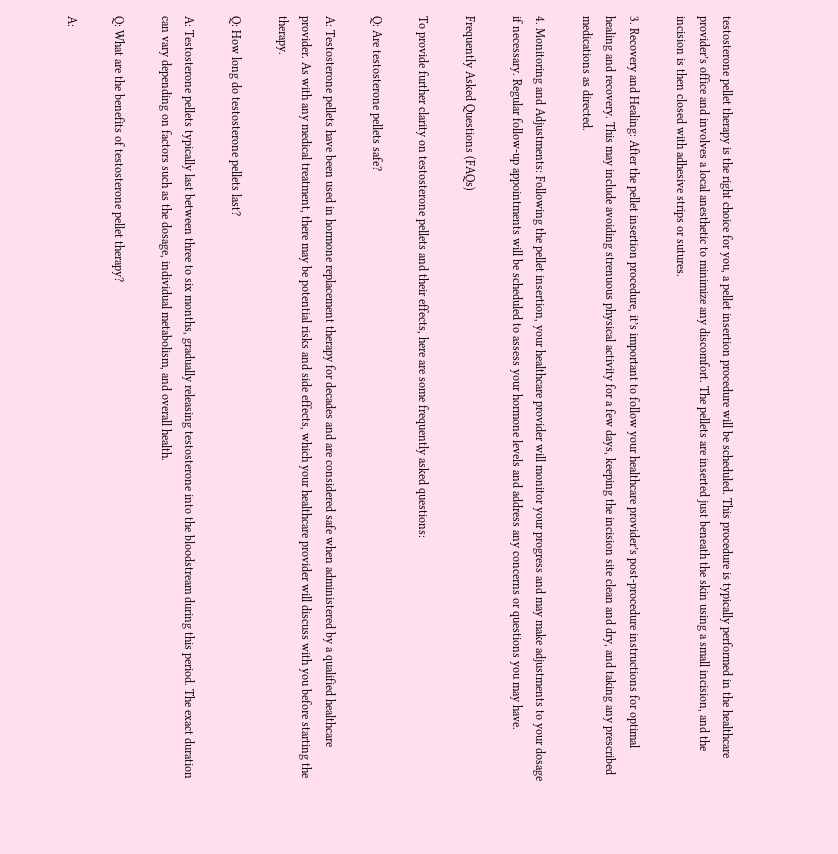testosterone pellet therapy is the right choice for you, a pellet insertion procedure will be scheduled. This procedure is typically performed in the healthcare provider’s office and involves a local anesthetic to minimize any discomfort. The pellets are inserted just beneath the skin using a small incision, and the incision is then closed with adhesive strips or sutures.

3. Recovery and Healing: After the pellet insertion procedure, it’s important to follow your healthcare provider’s post-procedure instructions for optimal healing and recovery. This may include avoiding strenuous physical activity for a few days, keeping the incision site clean and dry, and taking any prescribed medications as directed.

4. Monitoring and Adjustments: Following the pellet insertion, your healthcare provider will monitor your progress and may make adjustments to your dosage if necessary. Regular follow-up appointments will be scheduled to assess your hormone levels and address any concerns or questions you may have.

Frequently Asked Questions (FAQs)

To provide further clarity on testosterone pellets and their effects, here are some frequently asked questions:

Q: Are testosterone pellets safe?

A: Testosterone pellets have been used in hormone replacement therapy for decades and are considered safe when administered by a qualified healthcare provider. As with any medical treatment, there may be potential risks and side effects, which your healthcare provider will discuss with you before starting the therapy.

Q: How long do testosterone pellets last?

A: Testosterone pellets typically last between three to six months, gradually releasing testosterone into the bloodstream during this period. The exact duration can vary depending on factors such as the dosage, individual metabolism, and overall health.

Q: What are the benefits of testosterone pellet therapy?

A: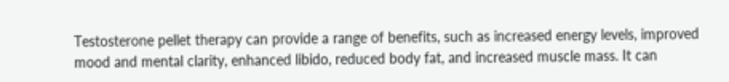Testosterone pellet therapy can provide a range of benefits, such as increased energy levels, improved mood and mental clarity, enhanced libido, reduced body fat, and increased muscle mass. It can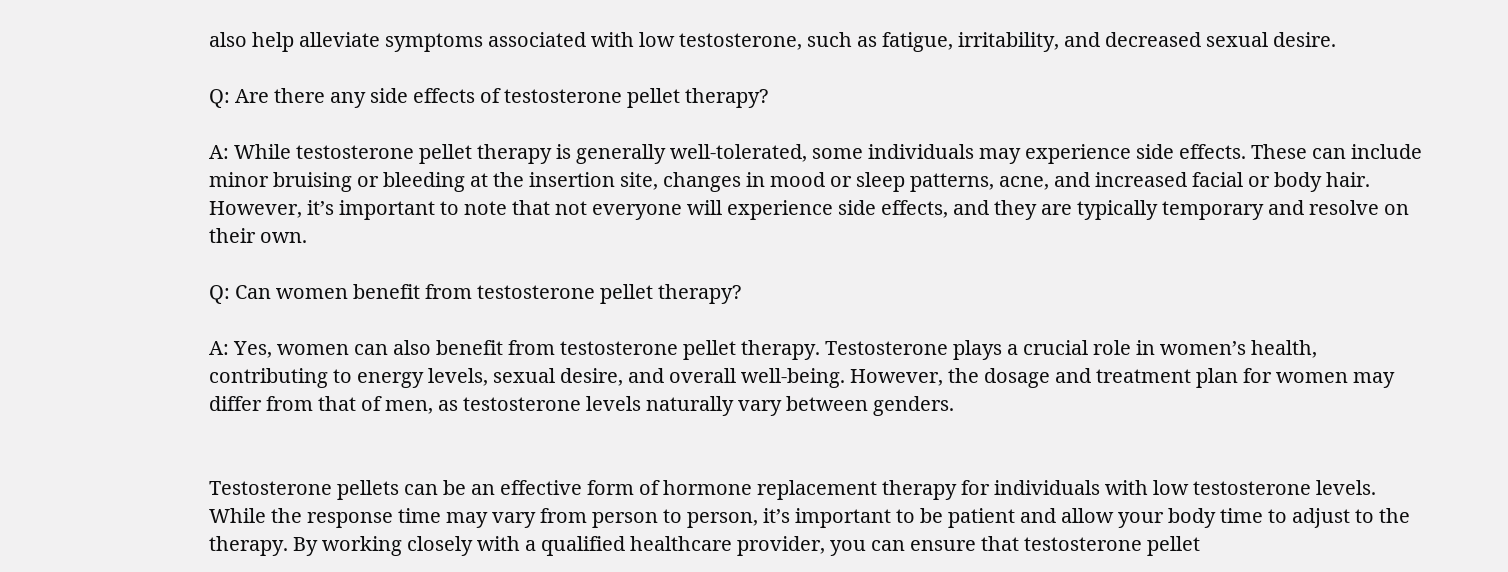also help alleviate symptoms associated with low testosterone, such as fatigue, irritability, and decreased sexual desire.

Q: Are there any side effects of testosterone pellet therapy?

A: While testosterone pellet therapy is generally well-tolerated, some individuals may experience side effects. These can include minor bruising or bleeding at the insertion site, changes in mood or sleep patterns, acne, and increased facial or body hair. However, it’s important to note that not everyone will experience side effects, and they are typically temporary and resolve on their own.

Q: Can women benefit from testosterone pellet therapy?

A: Yes, women can also benefit from testosterone pellet therapy. Testosterone plays a crucial role in women’s health, contributing to energy levels, sexual desire, and overall well-being. However, the dosage and treatment plan for women may differ from that of men, as testosterone levels naturally vary between genders.


Testosterone pellets can be an effective form of hormone replacement therapy for individuals with low testosterone levels. While the response time may vary from person to person, it’s important to be patient and allow your body time to adjust to the therapy. By working closely with a qualified healthcare provider, you can ensure that testosterone pellet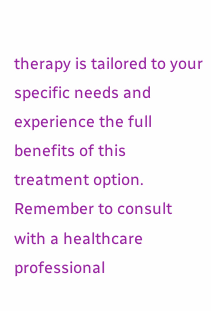therapy is tailored to your specific needs and experience the full benefits of this treatment option. Remember to consult with a healthcare professional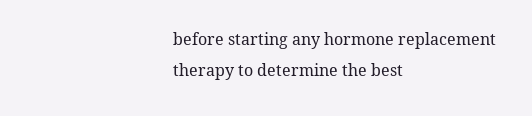before starting any hormone replacement therapy to determine the best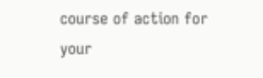course of action for your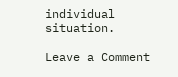individual situation.

Leave a Comment